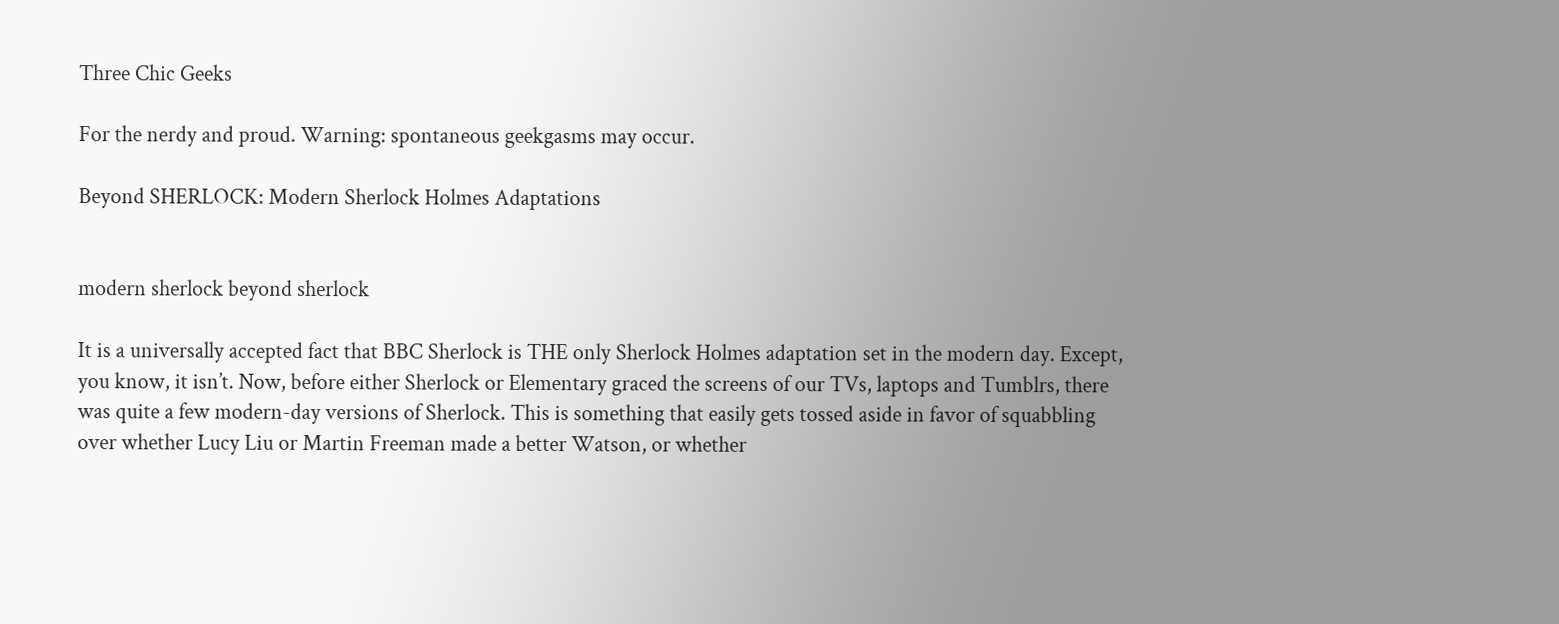Three Chic Geeks

For the nerdy and proud. Warning: spontaneous geekgasms may occur.

Beyond SHERLOCK: Modern Sherlock Holmes Adaptations


modern sherlock beyond sherlock

It is a universally accepted fact that BBC Sherlock is THE only Sherlock Holmes adaptation set in the modern day. Except, you know, it isn’t. Now, before either Sherlock or Elementary graced the screens of our TVs, laptops and Tumblrs, there was quite a few modern-day versions of Sherlock. This is something that easily gets tossed aside in favor of squabbling over whether Lucy Liu or Martin Freeman made a better Watson, or whether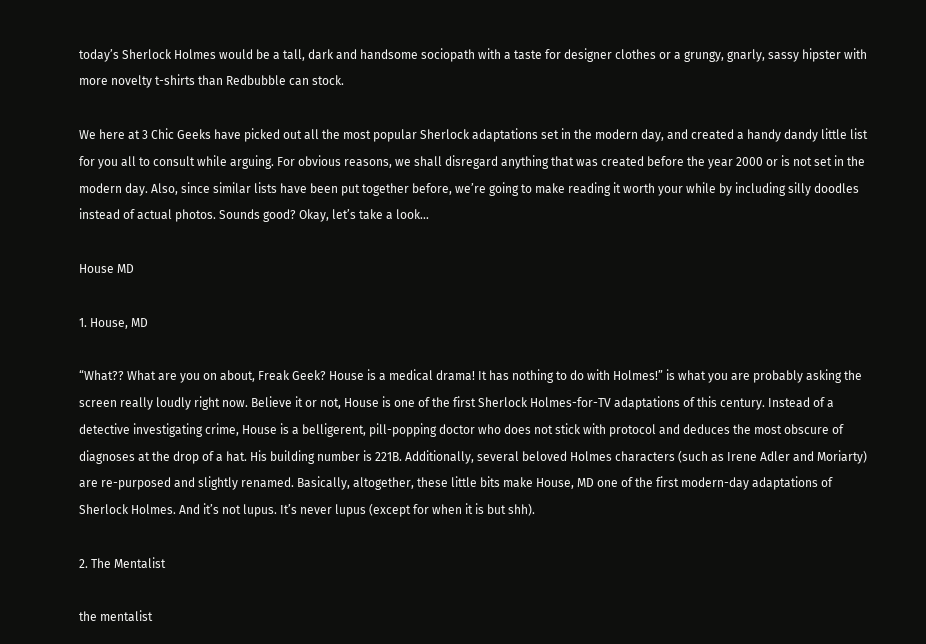today’s Sherlock Holmes would be a tall, dark and handsome sociopath with a taste for designer clothes or a grungy, gnarly, sassy hipster with more novelty t-shirts than Redbubble can stock.

We here at 3 Chic Geeks have picked out all the most popular Sherlock adaptations set in the modern day, and created a handy dandy little list for you all to consult while arguing. For obvious reasons, we shall disregard anything that was created before the year 2000 or is not set in the modern day. Also, since similar lists have been put together before, we’re going to make reading it worth your while by including silly doodles instead of actual photos. Sounds good? Okay, let’s take a look…

House MD

1. House, MD

“What?? What are you on about, Freak Geek? House is a medical drama! It has nothing to do with Holmes!” is what you are probably asking the screen really loudly right now. Believe it or not, House is one of the first Sherlock Holmes-for-TV adaptations of this century. Instead of a detective investigating crime, House is a belligerent, pill-popping doctor who does not stick with protocol and deduces the most obscure of diagnoses at the drop of a hat. His building number is 221B. Additionally, several beloved Holmes characters (such as Irene Adler and Moriarty) are re-purposed and slightly renamed. Basically, altogether, these little bits make House, MD one of the first modern-day adaptations of Sherlock Holmes. And it’s not lupus. It’s never lupus (except for when it is but shh).

2. The Mentalist

the mentalist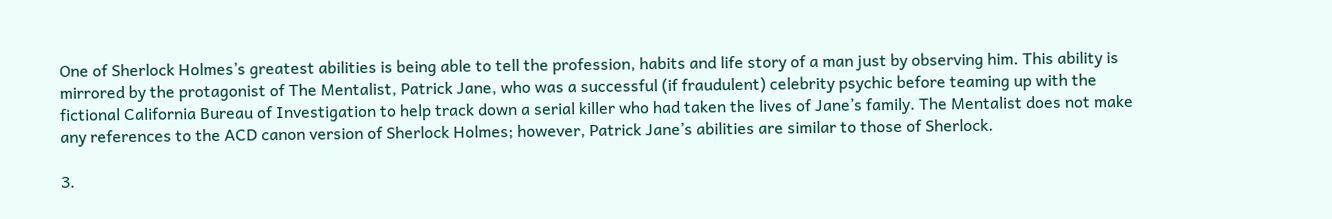One of Sherlock Holmes’s greatest abilities is being able to tell the profession, habits and life story of a man just by observing him. This ability is mirrored by the protagonist of The Mentalist, Patrick Jane, who was a successful (if fraudulent) celebrity psychic before teaming up with the fictional California Bureau of Investigation to help track down a serial killer who had taken the lives of Jane’s family. The Mentalist does not make any references to the ACD canon version of Sherlock Holmes; however, Patrick Jane’s abilities are similar to those of Sherlock.

3.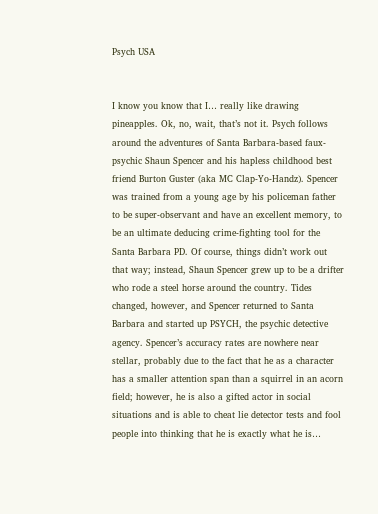Psych USA


I know you know that I… really like drawing pineapples. Ok, no, wait, that’s not it. Psych follows around the adventures of Santa Barbara-based faux-psychic Shaun Spencer and his hapless childhood best friend Burton Guster (aka MC Clap-Yo-Handz). Spencer was trained from a young age by his policeman father to be super-observant and have an excellent memory, to be an ultimate deducing crime-fighting tool for the Santa Barbara PD. Of course, things didn’t work out that way; instead, Shaun Spencer grew up to be a drifter who rode a steel horse around the country. Tides changed, however, and Spencer returned to Santa Barbara and started up PSYCH, the psychic detective agency. Spencer’s accuracy rates are nowhere near stellar, probably due to the fact that he as a character has a smaller attention span than a squirrel in an acorn field; however, he is also a gifted actor in social situations and is able to cheat lie detector tests and fool people into thinking that he is exactly what he is…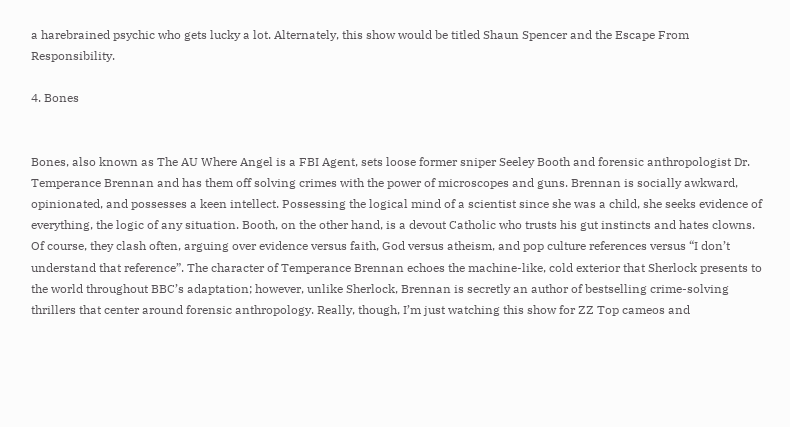a harebrained psychic who gets lucky a lot. Alternately, this show would be titled Shaun Spencer and the Escape From Responsibility.

4. Bones


Bones, also known as The AU Where Angel is a FBI Agent, sets loose former sniper Seeley Booth and forensic anthropologist Dr. Temperance Brennan and has them off solving crimes with the power of microscopes and guns. Brennan is socially awkward, opinionated, and possesses a keen intellect. Possessing the logical mind of a scientist since she was a child, she seeks evidence of everything, the logic of any situation. Booth, on the other hand, is a devout Catholic who trusts his gut instincts and hates clowns. Of course, they clash often, arguing over evidence versus faith, God versus atheism, and pop culture references versus “I don’t understand that reference”. The character of Temperance Brennan echoes the machine-like, cold exterior that Sherlock presents to the world throughout BBC’s adaptation; however, unlike Sherlock, Brennan is secretly an author of bestselling crime-solving thrillers that center around forensic anthropology. Really, though, I’m just watching this show for ZZ Top cameos and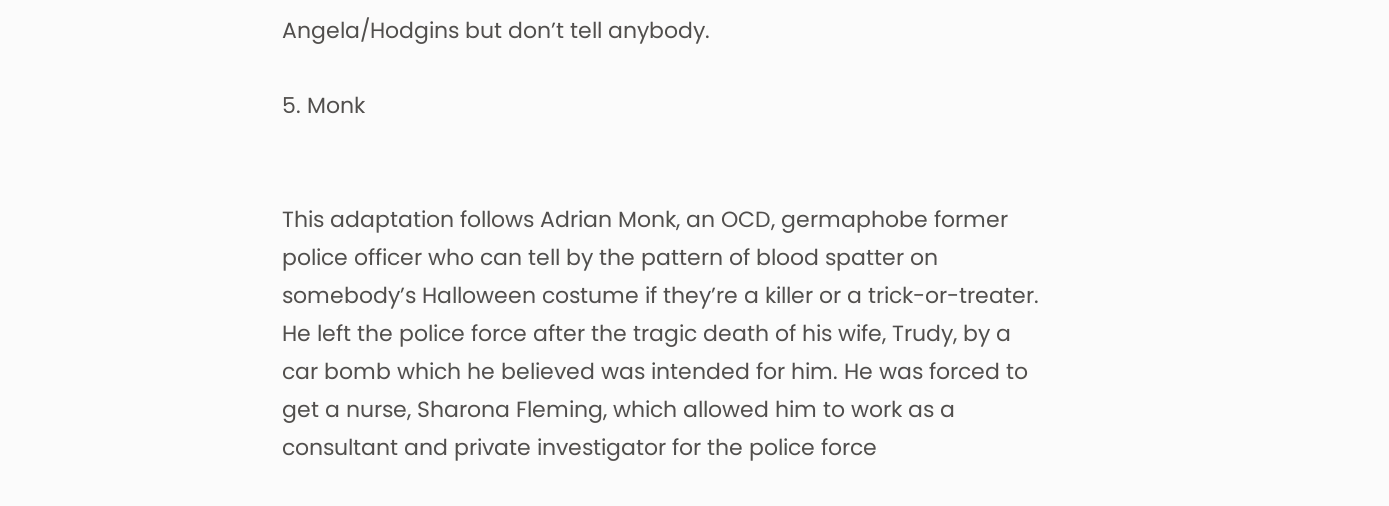Angela/Hodgins but don’t tell anybody.

5. Monk


This adaptation follows Adrian Monk, an OCD, germaphobe former police officer who can tell by the pattern of blood spatter on somebody’s Halloween costume if they’re a killer or a trick-or-treater. He left the police force after the tragic death of his wife, Trudy, by a car bomb which he believed was intended for him. He was forced to get a nurse, Sharona Fleming, which allowed him to work as a consultant and private investigator for the police force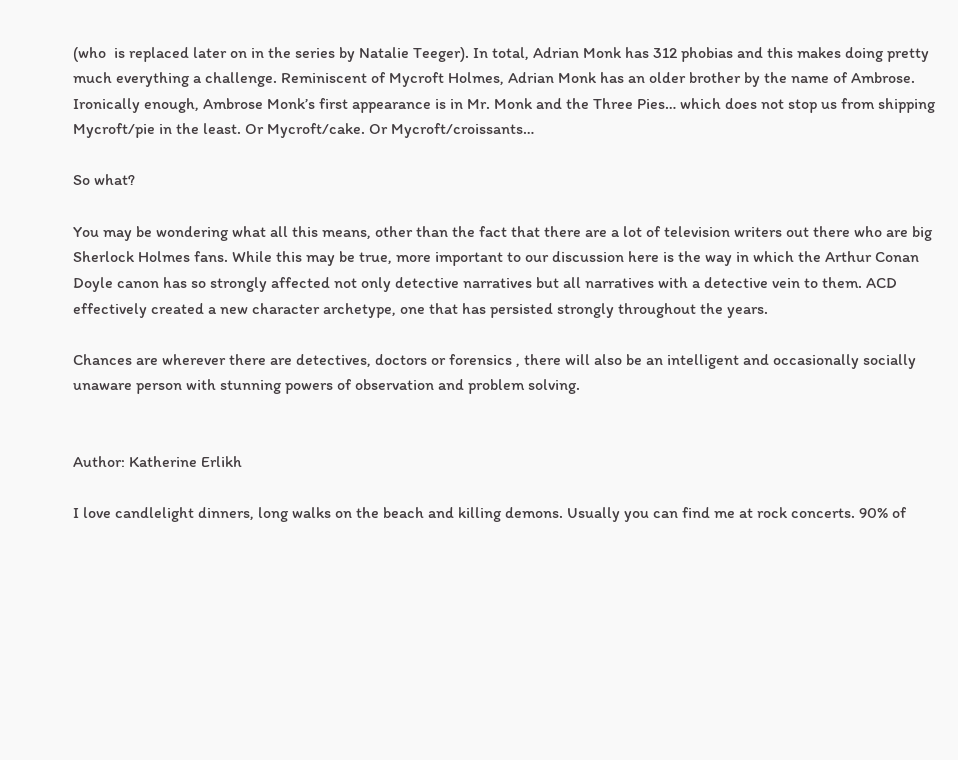(who  is replaced later on in the series by Natalie Teeger). In total, Adrian Monk has 312 phobias and this makes doing pretty much everything a challenge. Reminiscent of Mycroft Holmes, Adrian Monk has an older brother by the name of Ambrose. Ironically enough, Ambrose Monk’s first appearance is in Mr. Monk and the Three Pies… which does not stop us from shipping Mycroft/pie in the least. Or Mycroft/cake. Or Mycroft/croissants…

So what?

You may be wondering what all this means, other than the fact that there are a lot of television writers out there who are big Sherlock Holmes fans. While this may be true, more important to our discussion here is the way in which the Arthur Conan Doyle canon has so strongly affected not only detective narratives but all narratives with a detective vein to them. ACD effectively created a new character archetype, one that has persisted strongly throughout the years.

Chances are wherever there are detectives, doctors or forensics , there will also be an intelligent and occasionally socially unaware person with stunning powers of observation and problem solving.


Author: Katherine Erlikh

I love candlelight dinners, long walks on the beach and killing demons. Usually you can find me at rock concerts. 90% of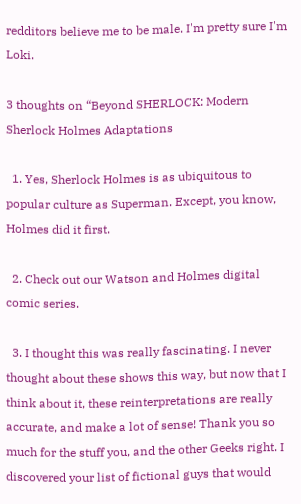redditors believe me to be male. I'm pretty sure I'm Loki.

3 thoughts on “Beyond SHERLOCK: Modern Sherlock Holmes Adaptations

  1. Yes, Sherlock Holmes is as ubiquitous to popular culture as Superman. Except, you know, Holmes did it first.

  2. Check out our Watson and Holmes digital comic series.

  3. I thought this was really fascinating. I never thought about these shows this way, but now that I think about it, these reinterpretations are really accurate, and make a lot of sense! Thank you so much for the stuff you, and the other Geeks right. I discovered your list of fictional guys that would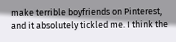make terrible boyfriends on Pinterest, and it absolutely tickled me. I think the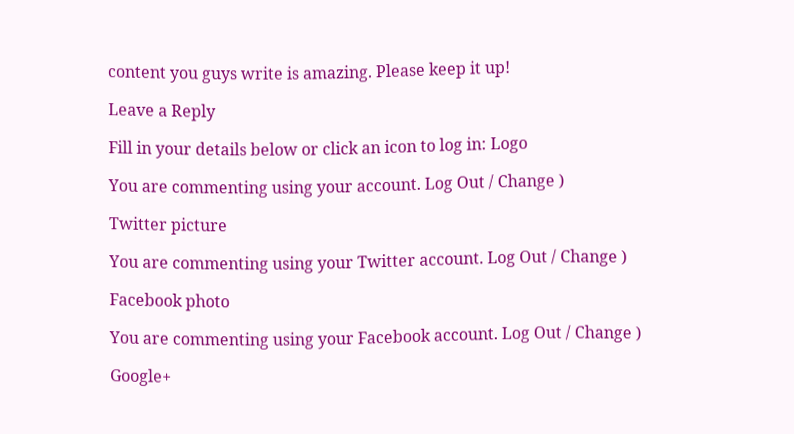content you guys write is amazing. Please keep it up!

Leave a Reply

Fill in your details below or click an icon to log in: Logo

You are commenting using your account. Log Out / Change )

Twitter picture

You are commenting using your Twitter account. Log Out / Change )

Facebook photo

You are commenting using your Facebook account. Log Out / Change )

Google+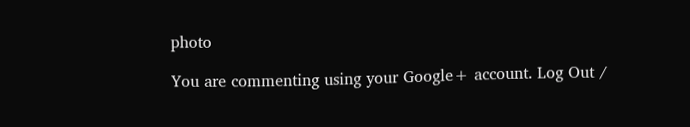photo

You are commenting using your Google+ account. Log Out /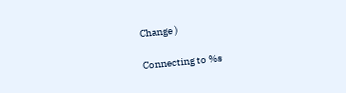Change )

Connecting to %s